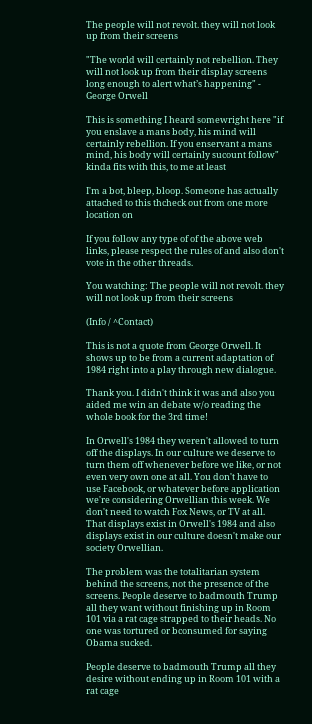The people will not revolt. they will not look up from their screens

"The world will certainly not rebellion. They will not look up from their display screens long enough to alert what’s happening" - George Orwell

This is something I heard somewright here "if you enslave a mans body, his mind will certainly rebellion. If you enservant a mans mind, his body will certainly sucount follow" kinda fits with this, to me at least

I'm a bot, bleep, bloop. Someone has actually attached to this thcheck out from one more location on

If you follow any type of of the above web links, please respect the rules of and also don't vote in the other threads.

You watching: The people will not revolt. they will not look up from their screens

(Info / ^Contact)

This is not a quote from George Orwell. It shows up to be from a current adaptation of 1984 right into a play through new dialogue.

Thank you. I didn't think it was and also you aided me win an debate w/o reading the whole book for the 3rd time!

In Orwell's 1984 they weren't allowed to turn off the displays. In our culture we deserve to turn them off whenever before we like, or not even very own one at all. You don't have to use Facebook, or whatever before application we're considering Orwellian this week. We don't need to watch Fox News, or TV at all. That displays exist in Orwell's 1984 and also displays exist in our culture doesn't make our society Orwellian.

The problem was the totalitarian system behind the screens, not the presence of the screens. People deserve to badmouth Trump all they want without finishing up in Room 101 via a rat cage strapped to their heads. No one was tortured or bconsumed for saying Obama sucked.

People deserve to badmouth Trump all they desire without ending up in Room 101 with a rat cage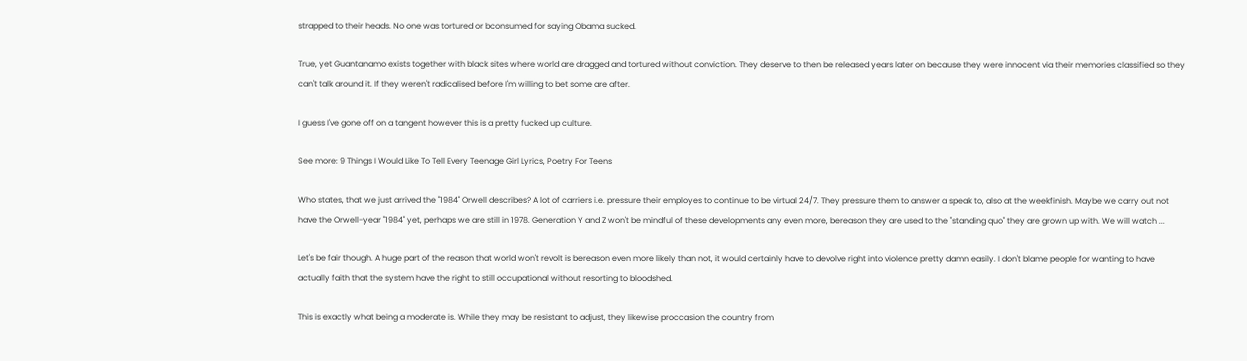strapped to their heads. No one was tortured or bconsumed for saying Obama sucked.

True, yet Guantanamo exists together with black sites where world are dragged and tortured without conviction. They deserve to then be released years later on because they were innocent via their memories classified so they can't talk around it. If they weren't radicalised before I'm willing to bet some are after.

I guess I've gone off on a tangent however this is a pretty fucked up culture.

See more: 9 Things I Would Like To Tell Every Teenage Girl Lyrics, Poetry For Teens

Who states, that we just arrived the "1984" Orwell describes? A lot of carriers i.e. pressure their employes to continue to be virtual 24/7. They pressure them to answer a speak to, also at the weekfinish. Maybe we carry out not have the Orwell-year "1984" yet, perhaps we are still in 1978. Generation Y and Z won't be mindful of these developments any even more, bereason they are used to the "standing quo" they are grown up with. We will watch ...

Let's be fair though. A huge part of the reason that world won't revolt is bereason even more likely than not, it would certainly have to devolve right into violence pretty damn easily. I don't blame people for wanting to have actually faith that the system have the right to still occupational without resorting to bloodshed.

This is exactly what being a moderate is. While they may be resistant to adjust, they likewise proccasion the country from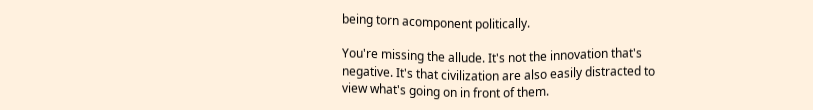being torn acomponent politically.

You're missing the allude. It's not the innovation that's negative. It's that civilization are also easily distracted to view what's going on in front of them.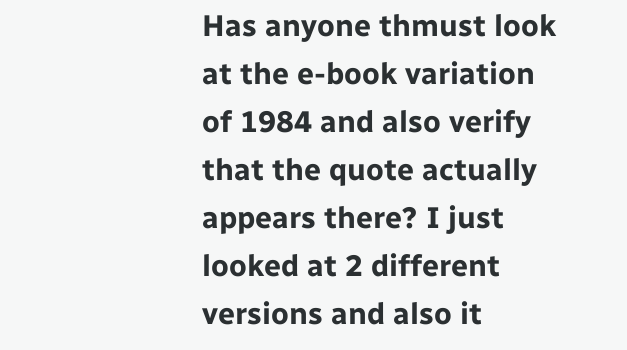Has anyone thmust look at the e-book variation of 1984 and also verify that the quote actually appears there? I just looked at 2 different versions and also it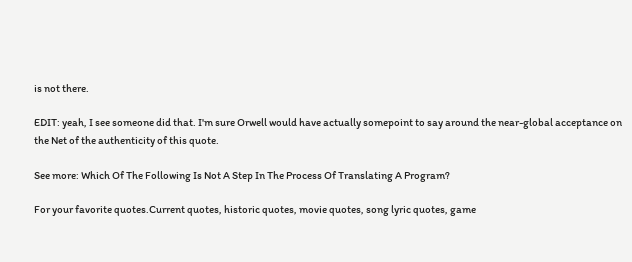is not there.

EDIT: yeah, I see someone did that. I'm sure Orwell would have actually somepoint to say around the near-global acceptance on the Net of the authenticity of this quote.

See more: Which Of The Following Is Not A Step In The Process Of Translating A Program?

For your favorite quotes.Current quotes, historic quotes, movie quotes, song lyric quotes, game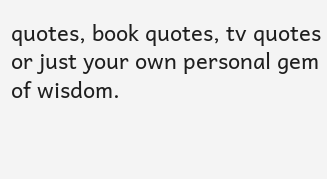quotes, book quotes, tv quotes or just your own personal gem of wisdom.